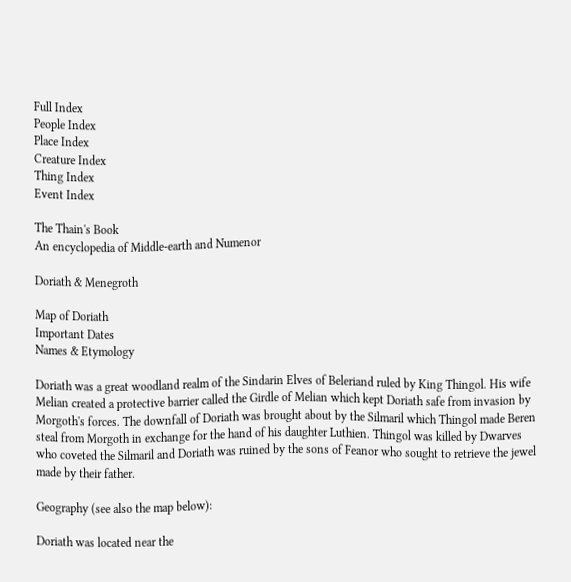Full Index
People Index
Place Index
Creature Index
Thing Index
Event Index

The Thain's Book
An encyclopedia of Middle-earth and Numenor

Doriath & Menegroth

Map of Doriath
Important Dates
Names & Etymology

Doriath was a great woodland realm of the Sindarin Elves of Beleriand ruled by King Thingol. His wife Melian created a protective barrier called the Girdle of Melian which kept Doriath safe from invasion by Morgoth's forces. The downfall of Doriath was brought about by the Silmaril which Thingol made Beren steal from Morgoth in exchange for the hand of his daughter Luthien. Thingol was killed by Dwarves who coveted the Silmaril and Doriath was ruined by the sons of Feanor who sought to retrieve the jewel made by their father.

Geography (see also the map below):

Doriath was located near the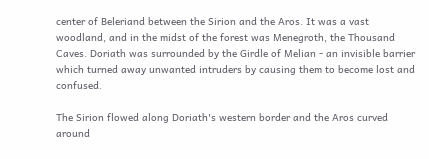center of Beleriand between the Sirion and the Aros. It was a vast woodland, and in the midst of the forest was Menegroth, the Thousand Caves. Doriath was surrounded by the Girdle of Melian - an invisible barrier which turned away unwanted intruders by causing them to become lost and confused.

The Sirion flowed along Doriath's western border and the Aros curved around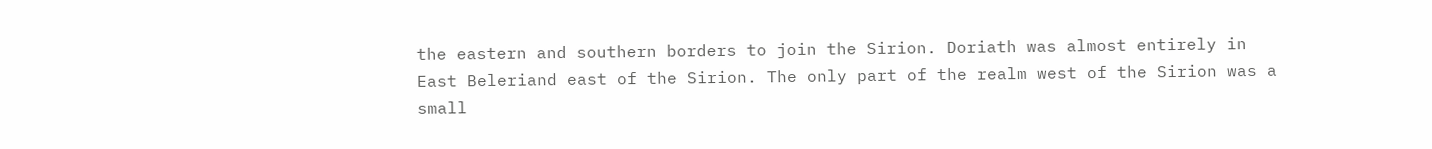the eastern and southern borders to join the Sirion. Doriath was almost entirely in East Beleriand east of the Sirion. The only part of the realm west of the Sirion was a small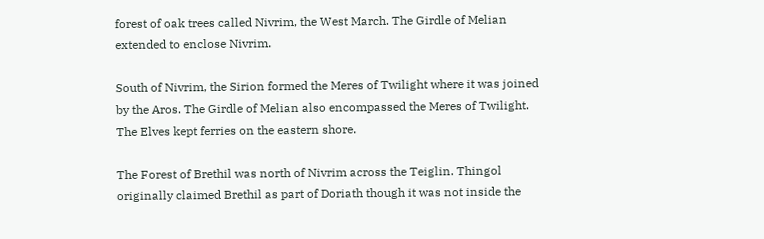forest of oak trees called Nivrim, the West March. The Girdle of Melian extended to enclose Nivrim.

South of Nivrim, the Sirion formed the Meres of Twilight where it was joined by the Aros. The Girdle of Melian also encompassed the Meres of Twilight. The Elves kept ferries on the eastern shore.

The Forest of Brethil was north of Nivrim across the Teiglin. Thingol originally claimed Brethil as part of Doriath though it was not inside the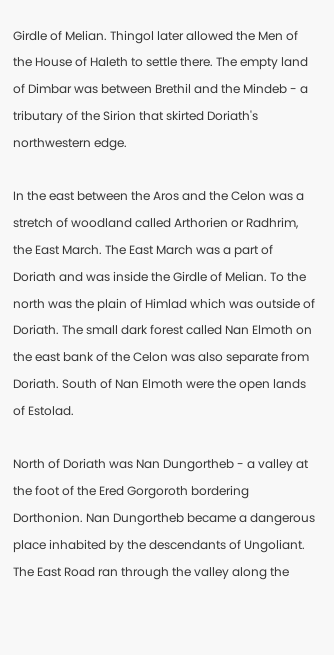Girdle of Melian. Thingol later allowed the Men of the House of Haleth to settle there. The empty land of Dimbar was between Brethil and the Mindeb - a tributary of the Sirion that skirted Doriath's northwestern edge.

In the east between the Aros and the Celon was a stretch of woodland called Arthorien or Radhrim, the East March. The East March was a part of Doriath and was inside the Girdle of Melian. To the north was the plain of Himlad which was outside of Doriath. The small dark forest called Nan Elmoth on the east bank of the Celon was also separate from Doriath. South of Nan Elmoth were the open lands of Estolad.

North of Doriath was Nan Dungortheb - a valley at the foot of the Ered Gorgoroth bordering Dorthonion. Nan Dungortheb became a dangerous place inhabited by the descendants of Ungoliant. The East Road ran through the valley along the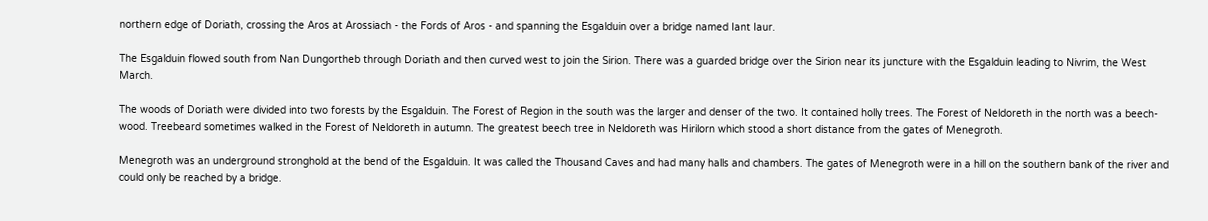northern edge of Doriath, crossing the Aros at Arossiach - the Fords of Aros - and spanning the Esgalduin over a bridge named Iant Iaur.

The Esgalduin flowed south from Nan Dungortheb through Doriath and then curved west to join the Sirion. There was a guarded bridge over the Sirion near its juncture with the Esgalduin leading to Nivrim, the West March.

The woods of Doriath were divided into two forests by the Esgalduin. The Forest of Region in the south was the larger and denser of the two. It contained holly trees. The Forest of Neldoreth in the north was a beech-wood. Treebeard sometimes walked in the Forest of Neldoreth in autumn. The greatest beech tree in Neldoreth was Hirilorn which stood a short distance from the gates of Menegroth.

Menegroth was an underground stronghold at the bend of the Esgalduin. It was called the Thousand Caves and had many halls and chambers. The gates of Menegroth were in a hill on the southern bank of the river and could only be reached by a bridge.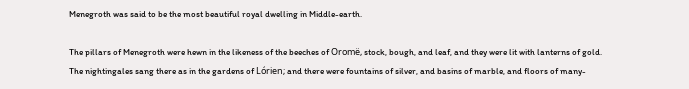Menegroth was said to be the most beautiful royal dwelling in Middle-earth.

The pillars of Menegroth were hewn in the likeness of the beeches of Oromë, stock, bough, and leaf, and they were lit with lanterns of gold. The nightingales sang there as in the gardens of Lórien; and there were fountains of silver, and basins of marble, and floors of many-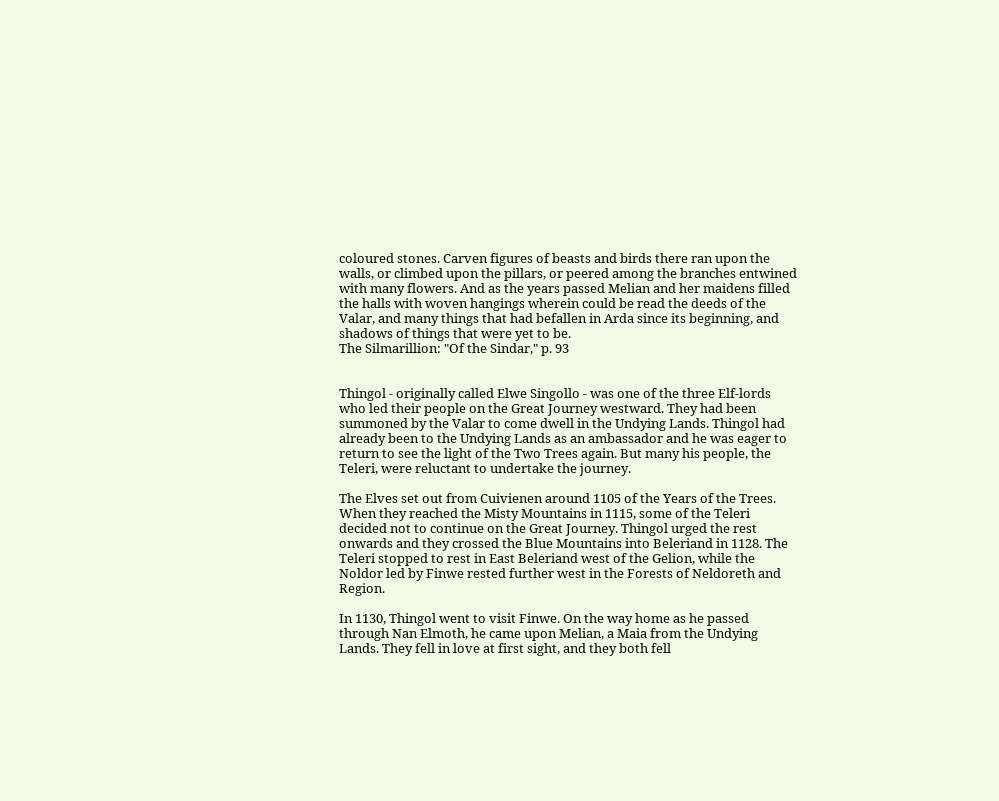coloured stones. Carven figures of beasts and birds there ran upon the walls, or climbed upon the pillars, or peered among the branches entwined with many flowers. And as the years passed Melian and her maidens filled the halls with woven hangings wherein could be read the deeds of the Valar, and many things that had befallen in Arda since its beginning, and shadows of things that were yet to be.
The Silmarillion: "Of the Sindar," p. 93


Thingol - originally called Elwe Singollo - was one of the three Elf-lords who led their people on the Great Journey westward. They had been summoned by the Valar to come dwell in the Undying Lands. Thingol had already been to the Undying Lands as an ambassador and he was eager to return to see the light of the Two Trees again. But many his people, the Teleri, were reluctant to undertake the journey.

The Elves set out from Cuivienen around 1105 of the Years of the Trees. When they reached the Misty Mountains in 1115, some of the Teleri decided not to continue on the Great Journey. Thingol urged the rest onwards and they crossed the Blue Mountains into Beleriand in 1128. The Teleri stopped to rest in East Beleriand west of the Gelion, while the Noldor led by Finwe rested further west in the Forests of Neldoreth and Region.

In 1130, Thingol went to visit Finwe. On the way home as he passed through Nan Elmoth, he came upon Melian, a Maia from the Undying Lands. They fell in love at first sight, and they both fell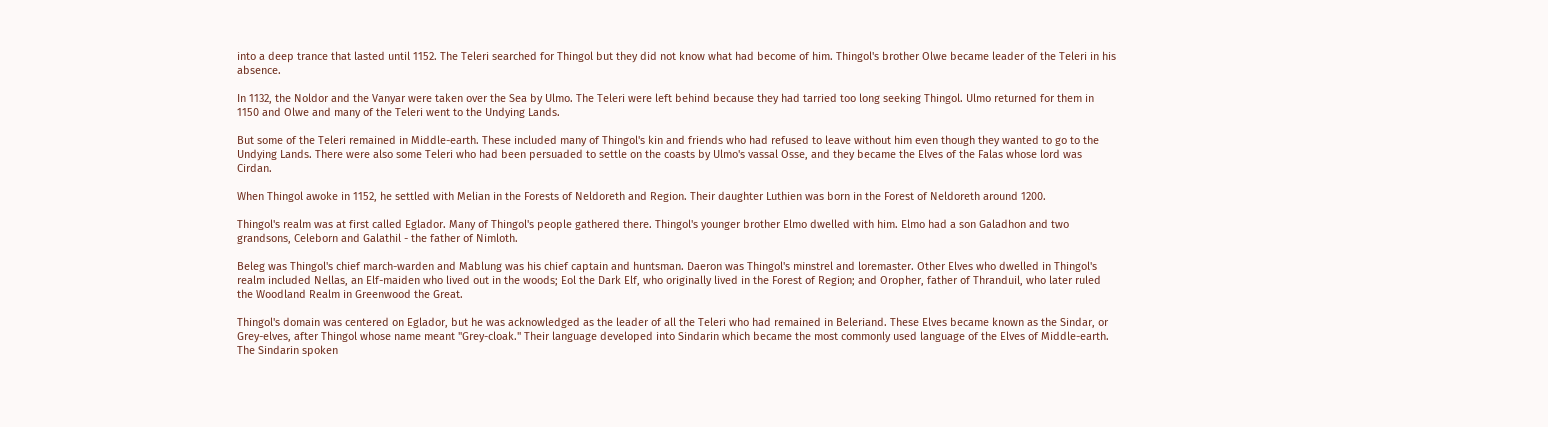into a deep trance that lasted until 1152. The Teleri searched for Thingol but they did not know what had become of him. Thingol's brother Olwe became leader of the Teleri in his absence.

In 1132, the Noldor and the Vanyar were taken over the Sea by Ulmo. The Teleri were left behind because they had tarried too long seeking Thingol. Ulmo returned for them in 1150 and Olwe and many of the Teleri went to the Undying Lands.

But some of the Teleri remained in Middle-earth. These included many of Thingol's kin and friends who had refused to leave without him even though they wanted to go to the Undying Lands. There were also some Teleri who had been persuaded to settle on the coasts by Ulmo's vassal Osse, and they became the Elves of the Falas whose lord was Cirdan.

When Thingol awoke in 1152, he settled with Melian in the Forests of Neldoreth and Region. Their daughter Luthien was born in the Forest of Neldoreth around 1200.

Thingol's realm was at first called Eglador. Many of Thingol's people gathered there. Thingol's younger brother Elmo dwelled with him. Elmo had a son Galadhon and two grandsons, Celeborn and Galathil - the father of Nimloth.

Beleg was Thingol's chief march-warden and Mablung was his chief captain and huntsman. Daeron was Thingol's minstrel and loremaster. Other Elves who dwelled in Thingol's realm included Nellas, an Elf-maiden who lived out in the woods; Eol the Dark Elf, who originally lived in the Forest of Region; and Oropher, father of Thranduil, who later ruled the Woodland Realm in Greenwood the Great.

Thingol's domain was centered on Eglador, but he was acknowledged as the leader of all the Teleri who had remained in Beleriand. These Elves became known as the Sindar, or Grey-elves, after Thingol whose name meant "Grey-cloak." Their language developed into Sindarin which became the most commonly used language of the Elves of Middle-earth. The Sindarin spoken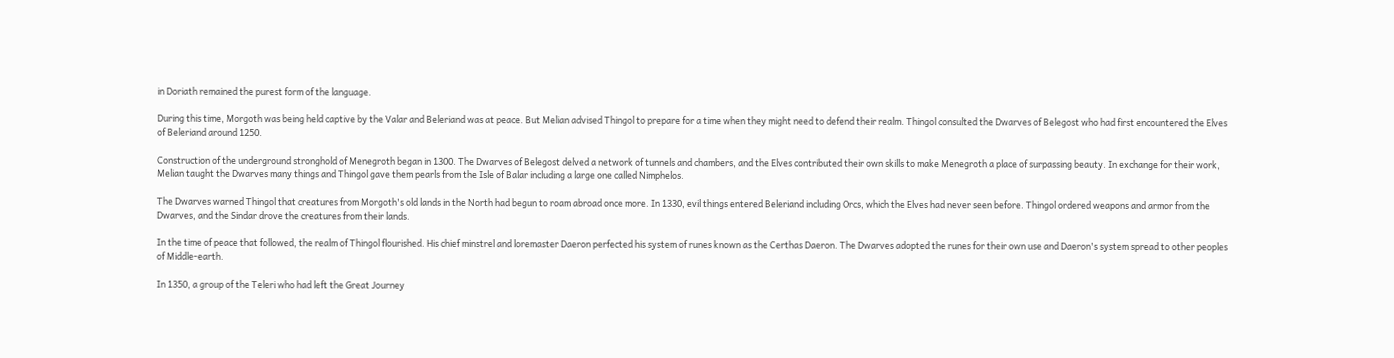in Doriath remained the purest form of the language.

During this time, Morgoth was being held captive by the Valar and Beleriand was at peace. But Melian advised Thingol to prepare for a time when they might need to defend their realm. Thingol consulted the Dwarves of Belegost who had first encountered the Elves of Beleriand around 1250.

Construction of the underground stronghold of Menegroth began in 1300. The Dwarves of Belegost delved a network of tunnels and chambers, and the Elves contributed their own skills to make Menegroth a place of surpassing beauty. In exchange for their work, Melian taught the Dwarves many things and Thingol gave them pearls from the Isle of Balar including a large one called Nimphelos.

The Dwarves warned Thingol that creatures from Morgoth's old lands in the North had begun to roam abroad once more. In 1330, evil things entered Beleriand including Orcs, which the Elves had never seen before. Thingol ordered weapons and armor from the Dwarves, and the Sindar drove the creatures from their lands.

In the time of peace that followed, the realm of Thingol flourished. His chief minstrel and loremaster Daeron perfected his system of runes known as the Certhas Daeron. The Dwarves adopted the runes for their own use and Daeron's system spread to other peoples of Middle-earth.

In 1350, a group of the Teleri who had left the Great Journey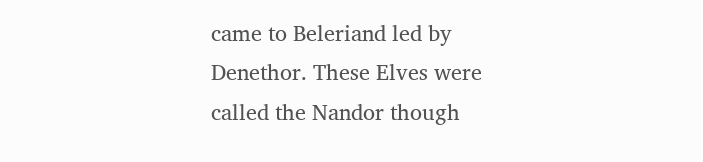came to Beleriand led by Denethor. These Elves were called the Nandor though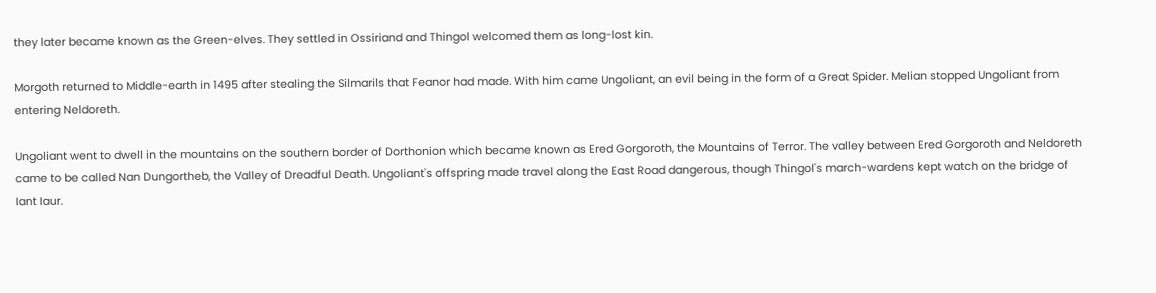they later became known as the Green-elves. They settled in Ossiriand and Thingol welcomed them as long-lost kin.

Morgoth returned to Middle-earth in 1495 after stealing the Silmarils that Feanor had made. With him came Ungoliant, an evil being in the form of a Great Spider. Melian stopped Ungoliant from entering Neldoreth.

Ungoliant went to dwell in the mountains on the southern border of Dorthonion which became known as Ered Gorgoroth, the Mountains of Terror. The valley between Ered Gorgoroth and Neldoreth came to be called Nan Dungortheb, the Valley of Dreadful Death. Ungoliant's offspring made travel along the East Road dangerous, though Thingol's march-wardens kept watch on the bridge of Iant Iaur.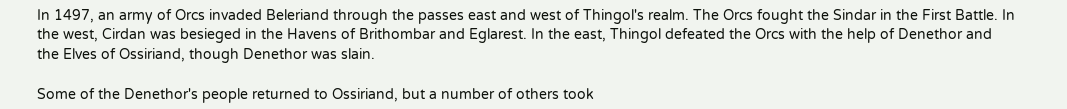In 1497, an army of Orcs invaded Beleriand through the passes east and west of Thingol's realm. The Orcs fought the Sindar in the First Battle. In the west, Cirdan was besieged in the Havens of Brithombar and Eglarest. In the east, Thingol defeated the Orcs with the help of Denethor and the Elves of Ossiriand, though Denethor was slain.

Some of the Denethor's people returned to Ossiriand, but a number of others took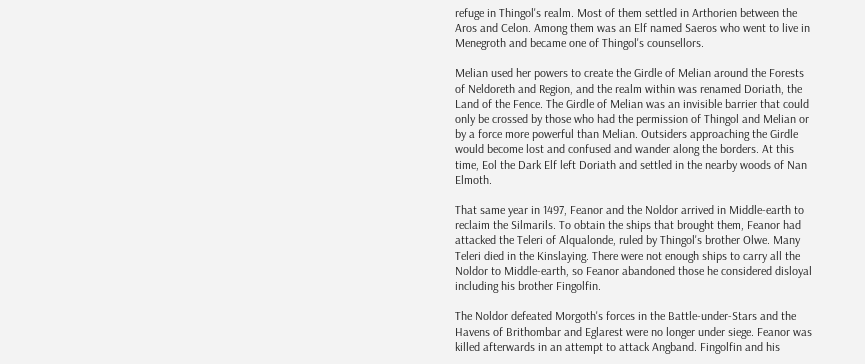refuge in Thingol's realm. Most of them settled in Arthorien between the Aros and Celon. Among them was an Elf named Saeros who went to live in Menegroth and became one of Thingol's counsellors.

Melian used her powers to create the Girdle of Melian around the Forests of Neldoreth and Region, and the realm within was renamed Doriath, the Land of the Fence. The Girdle of Melian was an invisible barrier that could only be crossed by those who had the permission of Thingol and Melian or by a force more powerful than Melian. Outsiders approaching the Girdle would become lost and confused and wander along the borders. At this time, Eol the Dark Elf left Doriath and settled in the nearby woods of Nan Elmoth.

That same year in 1497, Feanor and the Noldor arrived in Middle-earth to reclaim the Silmarils. To obtain the ships that brought them, Feanor had attacked the Teleri of Alqualonde, ruled by Thingol's brother Olwe. Many Teleri died in the Kinslaying. There were not enough ships to carry all the Noldor to Middle-earth, so Feanor abandoned those he considered disloyal including his brother Fingolfin.

The Noldor defeated Morgoth's forces in the Battle-under-Stars and the Havens of Brithombar and Eglarest were no longer under siege. Feanor was killed afterwards in an attempt to attack Angband. Fingolfin and his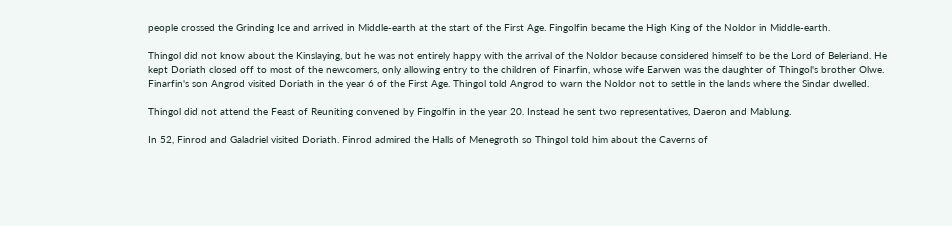people crossed the Grinding Ice and arrived in Middle-earth at the start of the First Age. Fingolfin became the High King of the Noldor in Middle-earth.

Thingol did not know about the Kinslaying, but he was not entirely happy with the arrival of the Noldor because considered himself to be the Lord of Beleriand. He kept Doriath closed off to most of the newcomers, only allowing entry to the children of Finarfin, whose wife Earwen was the daughter of Thingol's brother Olwe. Finarfin's son Angrod visited Doriath in the year 6 of the First Age. Thingol told Angrod to warn the Noldor not to settle in the lands where the Sindar dwelled.

Thingol did not attend the Feast of Reuniting convened by Fingolfin in the year 20. Instead he sent two representatives, Daeron and Mablung.

In 52, Finrod and Galadriel visited Doriath. Finrod admired the Halls of Menegroth so Thingol told him about the Caverns of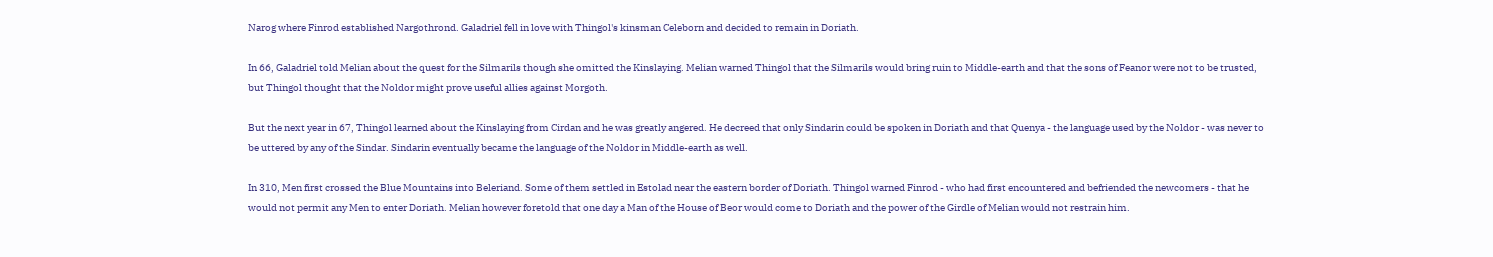Narog where Finrod established Nargothrond. Galadriel fell in love with Thingol's kinsman Celeborn and decided to remain in Doriath.

In 66, Galadriel told Melian about the quest for the Silmarils though she omitted the Kinslaying. Melian warned Thingol that the Silmarils would bring ruin to Middle-earth and that the sons of Feanor were not to be trusted, but Thingol thought that the Noldor might prove useful allies against Morgoth.

But the next year in 67, Thingol learned about the Kinslaying from Cirdan and he was greatly angered. He decreed that only Sindarin could be spoken in Doriath and that Quenya - the language used by the Noldor - was never to be uttered by any of the Sindar. Sindarin eventually became the language of the Noldor in Middle-earth as well.

In 310, Men first crossed the Blue Mountains into Beleriand. Some of them settled in Estolad near the eastern border of Doriath. Thingol warned Finrod - who had first encountered and befriended the newcomers - that he would not permit any Men to enter Doriath. Melian however foretold that one day a Man of the House of Beor would come to Doriath and the power of the Girdle of Melian would not restrain him.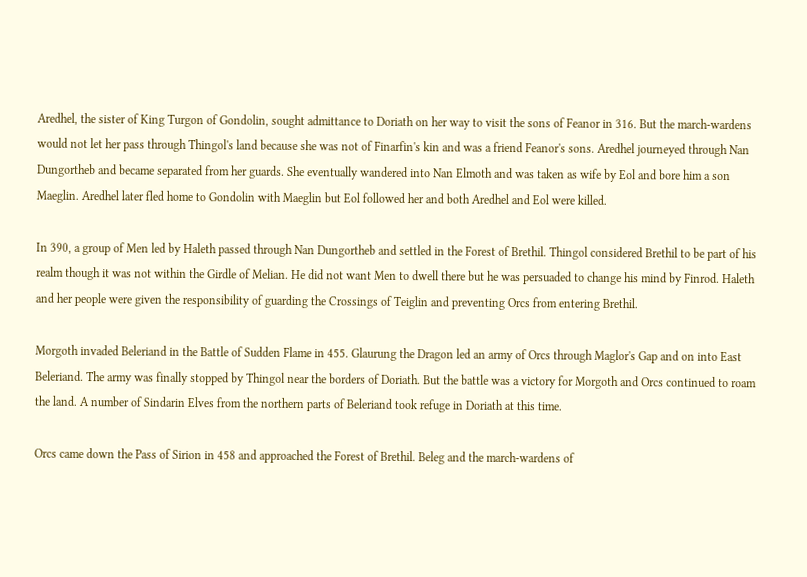Aredhel, the sister of King Turgon of Gondolin, sought admittance to Doriath on her way to visit the sons of Feanor in 316. But the march-wardens would not let her pass through Thingol's land because she was not of Finarfin's kin and was a friend Feanor's sons. Aredhel journeyed through Nan Dungortheb and became separated from her guards. She eventually wandered into Nan Elmoth and was taken as wife by Eol and bore him a son Maeglin. Aredhel later fled home to Gondolin with Maeglin but Eol followed her and both Aredhel and Eol were killed.

In 390, a group of Men led by Haleth passed through Nan Dungortheb and settled in the Forest of Brethil. Thingol considered Brethil to be part of his realm though it was not within the Girdle of Melian. He did not want Men to dwell there but he was persuaded to change his mind by Finrod. Haleth and her people were given the responsibility of guarding the Crossings of Teiglin and preventing Orcs from entering Brethil.

Morgoth invaded Beleriand in the Battle of Sudden Flame in 455. Glaurung the Dragon led an army of Orcs through Maglor's Gap and on into East Beleriand. The army was finally stopped by Thingol near the borders of Doriath. But the battle was a victory for Morgoth and Orcs continued to roam the land. A number of Sindarin Elves from the northern parts of Beleriand took refuge in Doriath at this time.

Orcs came down the Pass of Sirion in 458 and approached the Forest of Brethil. Beleg and the march-wardens of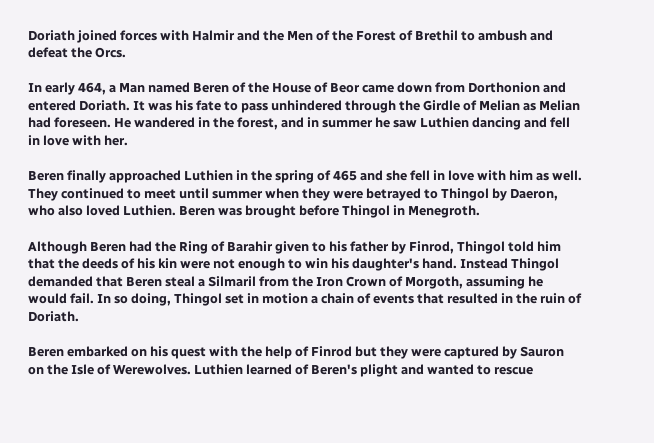Doriath joined forces with Halmir and the Men of the Forest of Brethil to ambush and defeat the Orcs.

In early 464, a Man named Beren of the House of Beor came down from Dorthonion and entered Doriath. It was his fate to pass unhindered through the Girdle of Melian as Melian had foreseen. He wandered in the forest, and in summer he saw Luthien dancing and fell in love with her.

Beren finally approached Luthien in the spring of 465 and she fell in love with him as well. They continued to meet until summer when they were betrayed to Thingol by Daeron, who also loved Luthien. Beren was brought before Thingol in Menegroth.

Although Beren had the Ring of Barahir given to his father by Finrod, Thingol told him that the deeds of his kin were not enough to win his daughter's hand. Instead Thingol demanded that Beren steal a Silmaril from the Iron Crown of Morgoth, assuming he would fail. In so doing, Thingol set in motion a chain of events that resulted in the ruin of Doriath.

Beren embarked on his quest with the help of Finrod but they were captured by Sauron on the Isle of Werewolves. Luthien learned of Beren's plight and wanted to rescue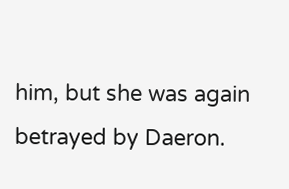him, but she was again betrayed by Daeron.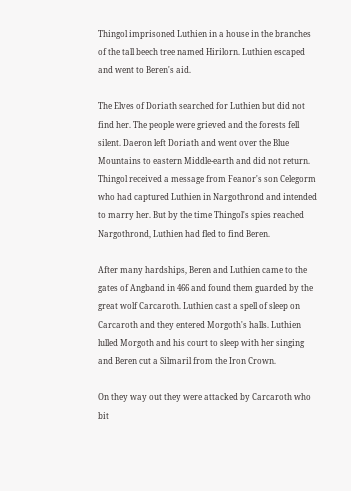Thingol imprisoned Luthien in a house in the branches of the tall beech tree named Hirilorn. Luthien escaped and went to Beren's aid.

The Elves of Doriath searched for Luthien but did not find her. The people were grieved and the forests fell silent. Daeron left Doriath and went over the Blue Mountains to eastern Middle-earth and did not return. Thingol received a message from Feanor's son Celegorm who had captured Luthien in Nargothrond and intended to marry her. But by the time Thingol's spies reached Nargothrond, Luthien had fled to find Beren.

After many hardships, Beren and Luthien came to the gates of Angband in 466 and found them guarded by the great wolf Carcaroth. Luthien cast a spell of sleep on Carcaroth and they entered Morgoth's halls. Luthien lulled Morgoth and his court to sleep with her singing and Beren cut a Silmaril from the Iron Crown.

On they way out they were attacked by Carcaroth who bit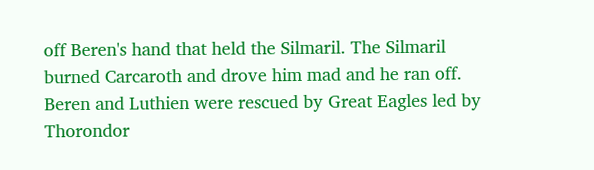off Beren's hand that held the Silmaril. The Silmaril burned Carcaroth and drove him mad and he ran off. Beren and Luthien were rescued by Great Eagles led by Thorondor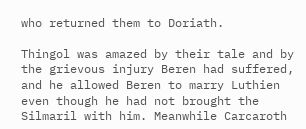who returned them to Doriath.

Thingol was amazed by their tale and by the grievous injury Beren had suffered, and he allowed Beren to marry Luthien even though he had not brought the Silmaril with him. Meanwhile Carcaroth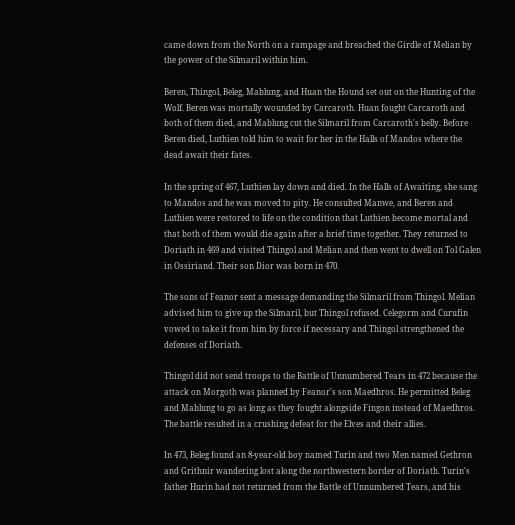came down from the North on a rampage and breached the Girdle of Melian by the power of the Silmaril within him.

Beren, Thingol, Beleg, Mablung, and Huan the Hound set out on the Hunting of the Wolf. Beren was mortally wounded by Carcaroth. Huan fought Carcaroth and both of them died, and Mablung cut the Silmaril from Carcaroth's belly. Before Beren died, Luthien told him to wait for her in the Halls of Mandos where the dead await their fates.

In the spring of 467, Luthien lay down and died. In the Halls of Awaiting, she sang to Mandos and he was moved to pity. He consulted Manwe, and Beren and Luthien were restored to life on the condition that Luthien become mortal and that both of them would die again after a brief time together. They returned to Doriath in 469 and visited Thingol and Melian and then went to dwell on Tol Galen in Ossiriand. Their son Dior was born in 470.

The sons of Feanor sent a message demanding the Silmaril from Thingol. Melian advised him to give up the Silmaril, but Thingol refused. Celegorm and Curufin vowed to take it from him by force if necessary and Thingol strengthened the defenses of Doriath.

Thingol did not send troops to the Battle of Unnumbered Tears in 472 because the attack on Morgoth was planned by Feanor's son Maedhros. He permitted Beleg and Mablung to go as long as they fought alongside Fingon instead of Maedhros. The battle resulted in a crushing defeat for the Elves and their allies.

In 473, Beleg found an 8-year-old boy named Turin and two Men named Gethron and Grithnir wandering lost along the northwestern border of Doriath. Turin's father Hurin had not returned from the Battle of Unnumbered Tears, and his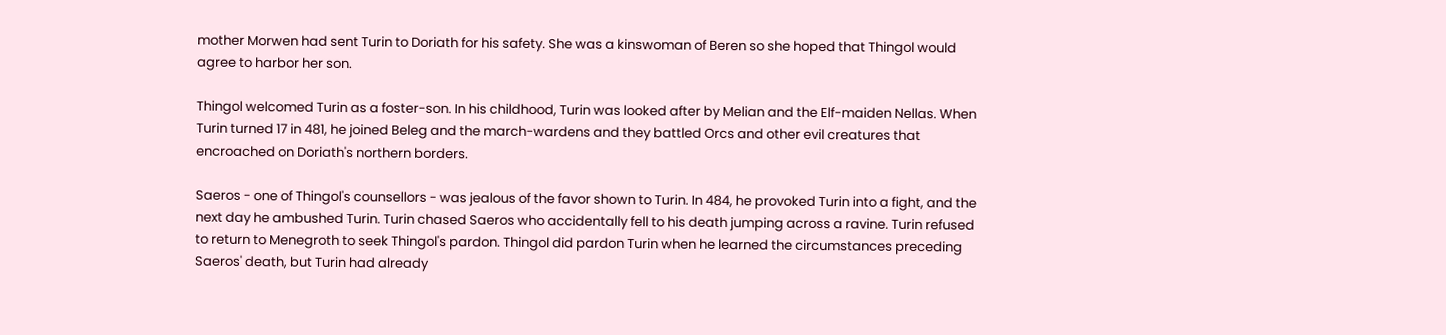mother Morwen had sent Turin to Doriath for his safety. She was a kinswoman of Beren so she hoped that Thingol would agree to harbor her son.

Thingol welcomed Turin as a foster-son. In his childhood, Turin was looked after by Melian and the Elf-maiden Nellas. When Turin turned 17 in 481, he joined Beleg and the march-wardens and they battled Orcs and other evil creatures that encroached on Doriath's northern borders.

Saeros - one of Thingol's counsellors - was jealous of the favor shown to Turin. In 484, he provoked Turin into a fight, and the next day he ambushed Turin. Turin chased Saeros who accidentally fell to his death jumping across a ravine. Turin refused to return to Menegroth to seek Thingol's pardon. Thingol did pardon Turin when he learned the circumstances preceding Saeros' death, but Turin had already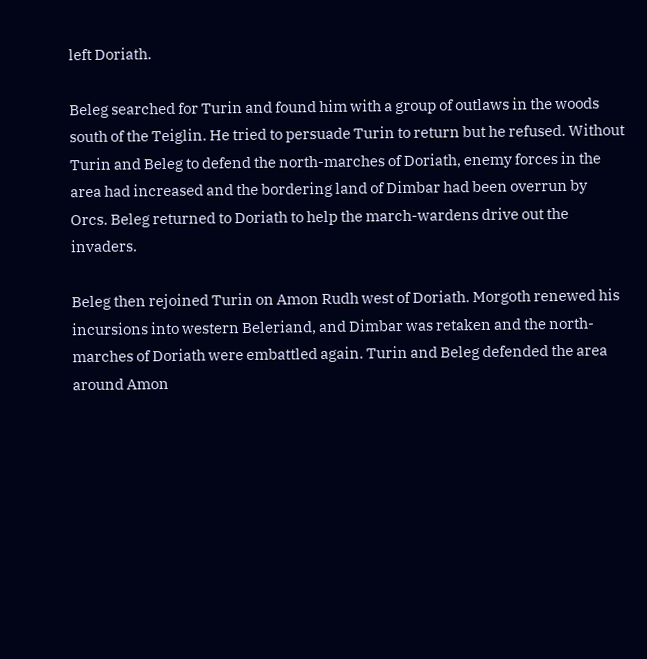left Doriath.

Beleg searched for Turin and found him with a group of outlaws in the woods south of the Teiglin. He tried to persuade Turin to return but he refused. Without Turin and Beleg to defend the north-marches of Doriath, enemy forces in the area had increased and the bordering land of Dimbar had been overrun by Orcs. Beleg returned to Doriath to help the march-wardens drive out the invaders.

Beleg then rejoined Turin on Amon Rudh west of Doriath. Morgoth renewed his incursions into western Beleriand, and Dimbar was retaken and the north-marches of Doriath were embattled again. Turin and Beleg defended the area around Amon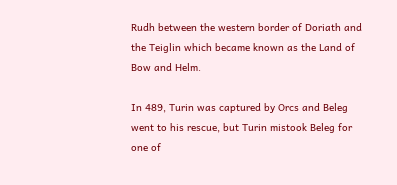Rudh between the western border of Doriath and the Teiglin which became known as the Land of Bow and Helm.

In 489, Turin was captured by Orcs and Beleg went to his rescue, but Turin mistook Beleg for one of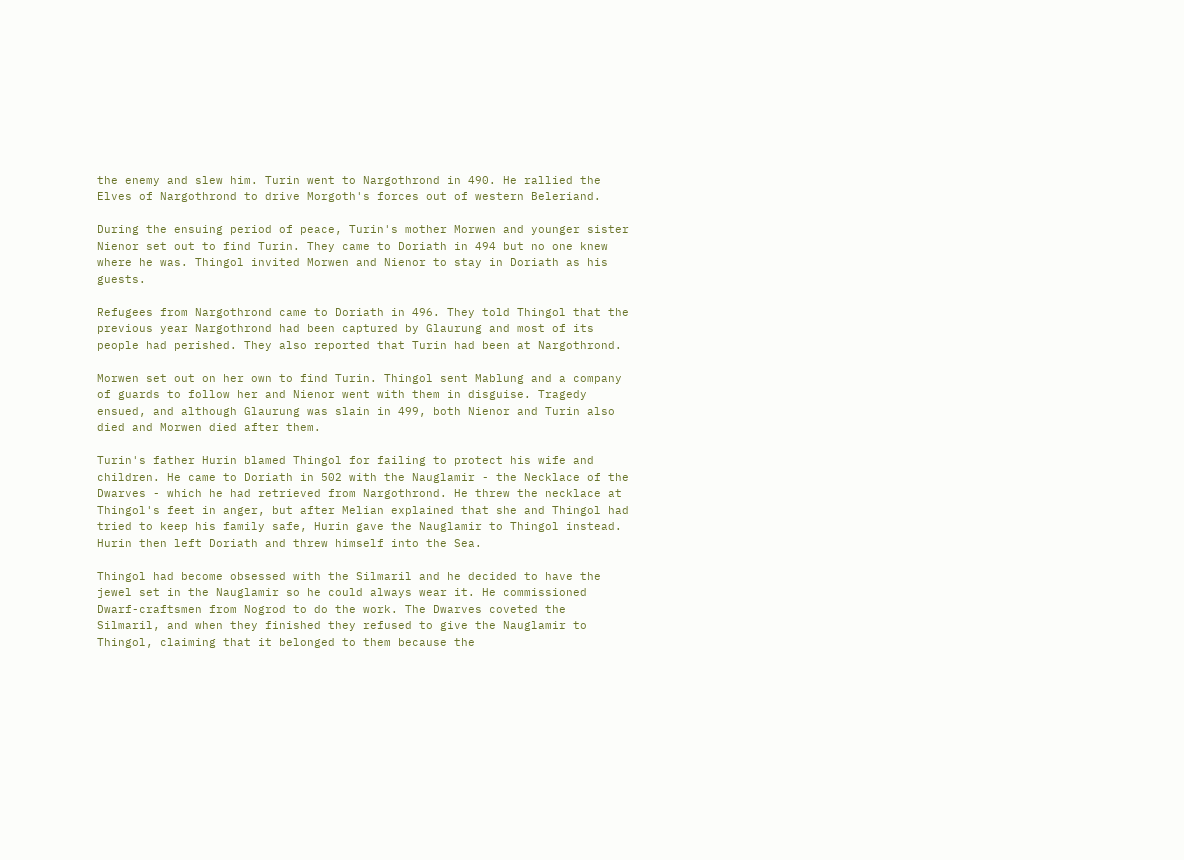the enemy and slew him. Turin went to Nargothrond in 490. He rallied the Elves of Nargothrond to drive Morgoth's forces out of western Beleriand.

During the ensuing period of peace, Turin's mother Morwen and younger sister Nienor set out to find Turin. They came to Doriath in 494 but no one knew where he was. Thingol invited Morwen and Nienor to stay in Doriath as his guests.

Refugees from Nargothrond came to Doriath in 496. They told Thingol that the previous year Nargothrond had been captured by Glaurung and most of its people had perished. They also reported that Turin had been at Nargothrond.

Morwen set out on her own to find Turin. Thingol sent Mablung and a company of guards to follow her and Nienor went with them in disguise. Tragedy ensued, and although Glaurung was slain in 499, both Nienor and Turin also died and Morwen died after them.

Turin's father Hurin blamed Thingol for failing to protect his wife and children. He came to Doriath in 502 with the Nauglamir - the Necklace of the Dwarves - which he had retrieved from Nargothrond. He threw the necklace at Thingol's feet in anger, but after Melian explained that she and Thingol had tried to keep his family safe, Hurin gave the Nauglamir to Thingol instead. Hurin then left Doriath and threw himself into the Sea.

Thingol had become obsessed with the Silmaril and he decided to have the jewel set in the Nauglamir so he could always wear it. He commissioned Dwarf-craftsmen from Nogrod to do the work. The Dwarves coveted the Silmaril, and when they finished they refused to give the Nauglamir to Thingol, claiming that it belonged to them because the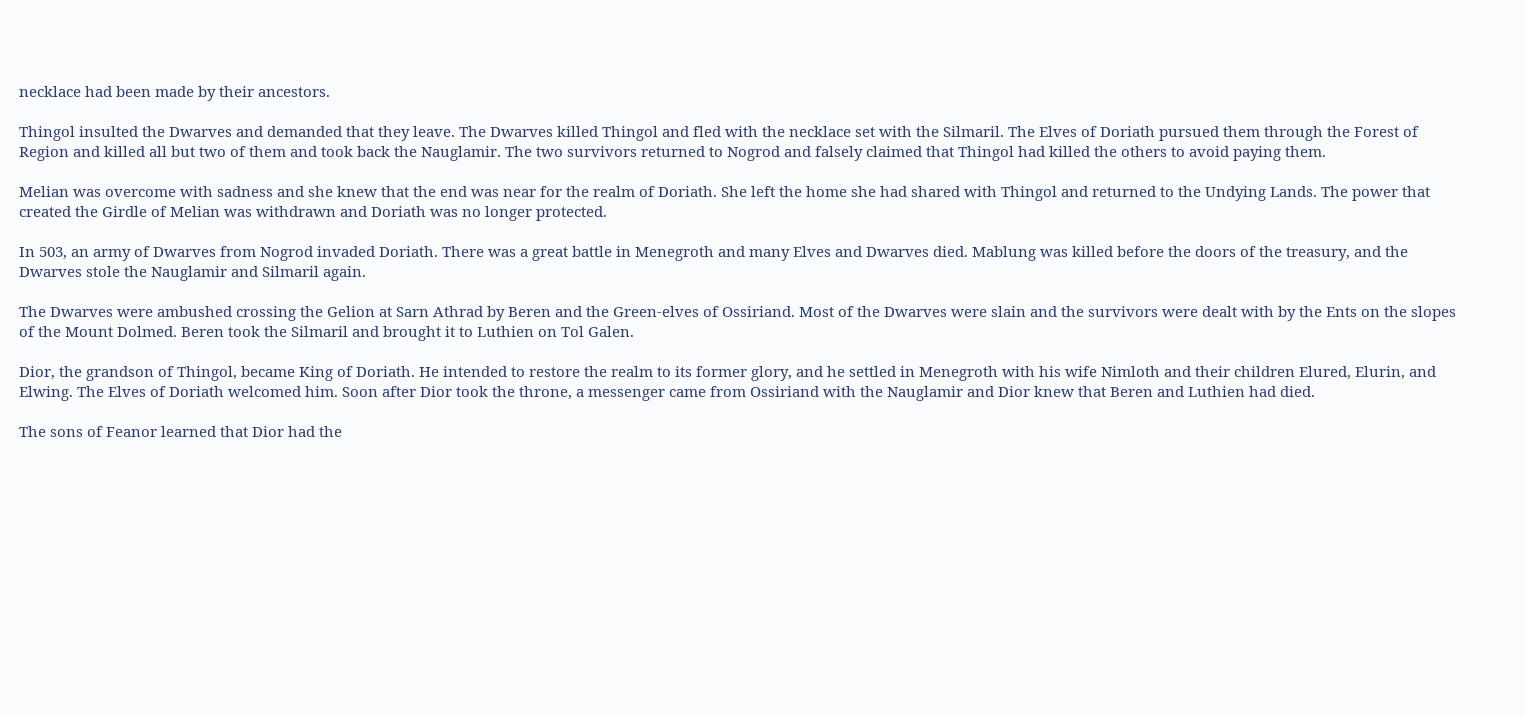necklace had been made by their ancestors.

Thingol insulted the Dwarves and demanded that they leave. The Dwarves killed Thingol and fled with the necklace set with the Silmaril. The Elves of Doriath pursued them through the Forest of Region and killed all but two of them and took back the Nauglamir. The two survivors returned to Nogrod and falsely claimed that Thingol had killed the others to avoid paying them.

Melian was overcome with sadness and she knew that the end was near for the realm of Doriath. She left the home she had shared with Thingol and returned to the Undying Lands. The power that created the Girdle of Melian was withdrawn and Doriath was no longer protected.

In 503, an army of Dwarves from Nogrod invaded Doriath. There was a great battle in Menegroth and many Elves and Dwarves died. Mablung was killed before the doors of the treasury, and the Dwarves stole the Nauglamir and Silmaril again.

The Dwarves were ambushed crossing the Gelion at Sarn Athrad by Beren and the Green-elves of Ossiriand. Most of the Dwarves were slain and the survivors were dealt with by the Ents on the slopes of the Mount Dolmed. Beren took the Silmaril and brought it to Luthien on Tol Galen.

Dior, the grandson of Thingol, became King of Doriath. He intended to restore the realm to its former glory, and he settled in Menegroth with his wife Nimloth and their children Elured, Elurin, and Elwing. The Elves of Doriath welcomed him. Soon after Dior took the throne, a messenger came from Ossiriand with the Nauglamir and Dior knew that Beren and Luthien had died.

The sons of Feanor learned that Dior had the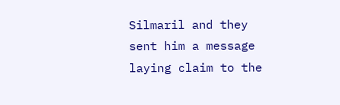Silmaril and they sent him a message laying claim to the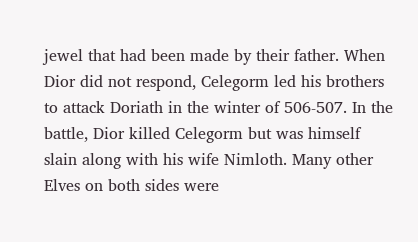jewel that had been made by their father. When Dior did not respond, Celegorm led his brothers to attack Doriath in the winter of 506-507. In the battle, Dior killed Celegorm but was himself slain along with his wife Nimloth. Many other Elves on both sides were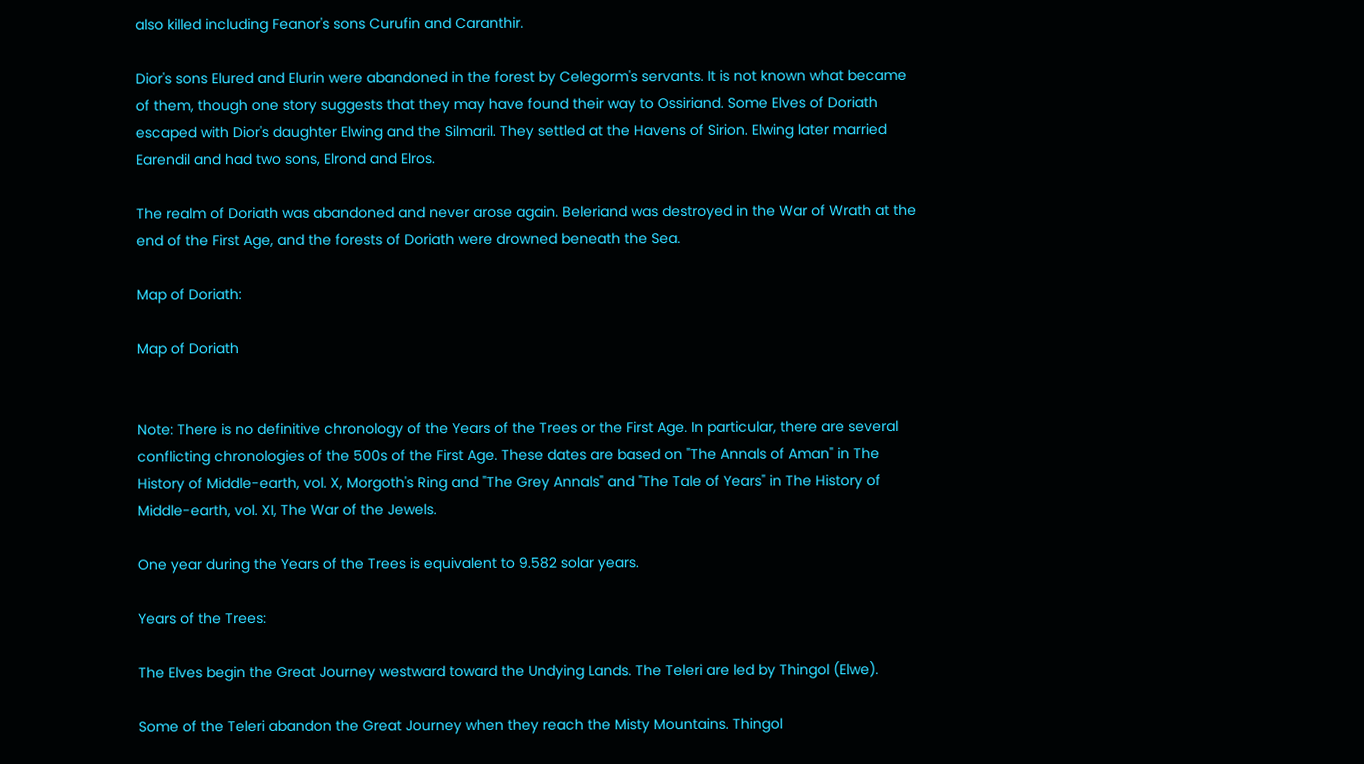also killed including Feanor's sons Curufin and Caranthir.

Dior's sons Elured and Elurin were abandoned in the forest by Celegorm's servants. It is not known what became of them, though one story suggests that they may have found their way to Ossiriand. Some Elves of Doriath escaped with Dior's daughter Elwing and the Silmaril. They settled at the Havens of Sirion. Elwing later married Earendil and had two sons, Elrond and Elros.

The realm of Doriath was abandoned and never arose again. Beleriand was destroyed in the War of Wrath at the end of the First Age, and the forests of Doriath were drowned beneath the Sea.

Map of Doriath:

Map of Doriath


Note: There is no definitive chronology of the Years of the Trees or the First Age. In particular, there are several conflicting chronologies of the 500s of the First Age. These dates are based on "The Annals of Aman" in The History of Middle-earth, vol. X, Morgoth's Ring and "The Grey Annals" and "The Tale of Years" in The History of Middle-earth, vol. XI, The War of the Jewels.

One year during the Years of the Trees is equivalent to 9.582 solar years.

Years of the Trees:

The Elves begin the Great Journey westward toward the Undying Lands. The Teleri are led by Thingol (Elwe).

Some of the Teleri abandon the Great Journey when they reach the Misty Mountains. Thingol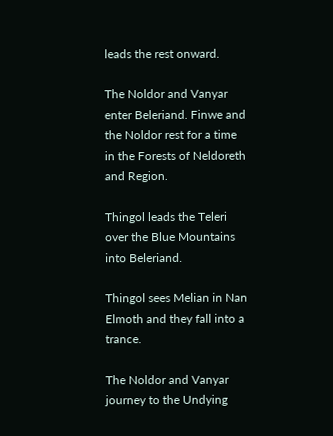leads the rest onward.

The Noldor and Vanyar enter Beleriand. Finwe and the Noldor rest for a time in the Forests of Neldoreth and Region.

Thingol leads the Teleri over the Blue Mountains into Beleriand.

Thingol sees Melian in Nan Elmoth and they fall into a trance.

The Noldor and Vanyar journey to the Undying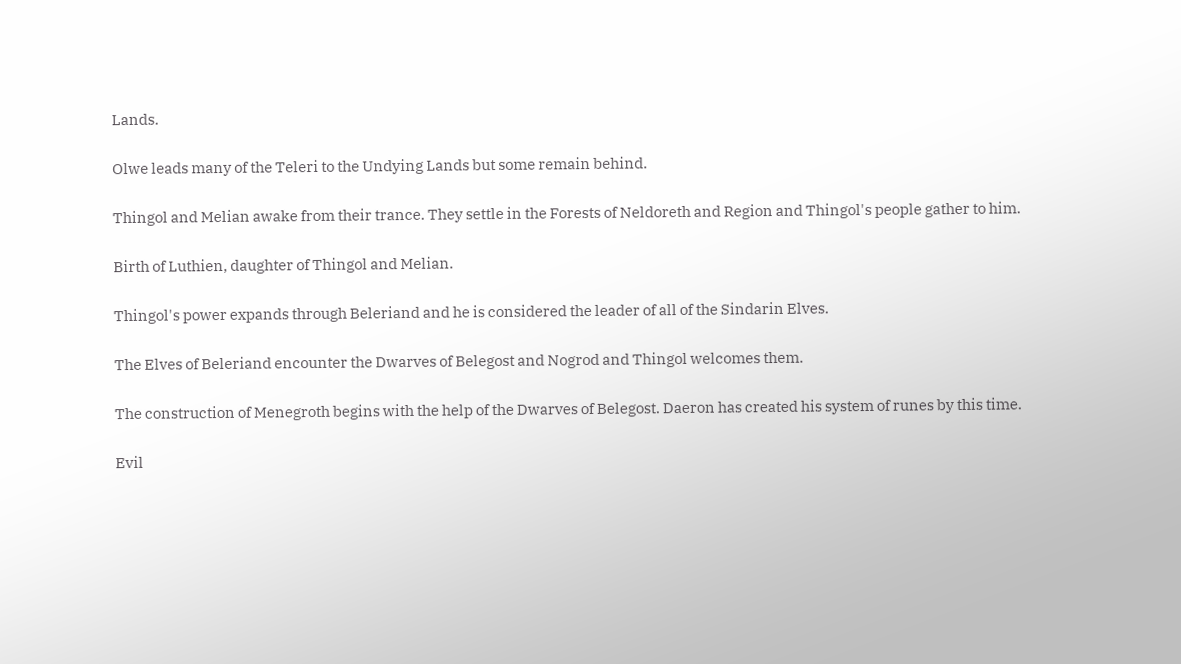Lands.

Olwe leads many of the Teleri to the Undying Lands but some remain behind.

Thingol and Melian awake from their trance. They settle in the Forests of Neldoreth and Region and Thingol's people gather to him.

Birth of Luthien, daughter of Thingol and Melian.

Thingol's power expands through Beleriand and he is considered the leader of all of the Sindarin Elves.

The Elves of Beleriand encounter the Dwarves of Belegost and Nogrod and Thingol welcomes them.

The construction of Menegroth begins with the help of the Dwarves of Belegost. Daeron has created his system of runes by this time.

Evil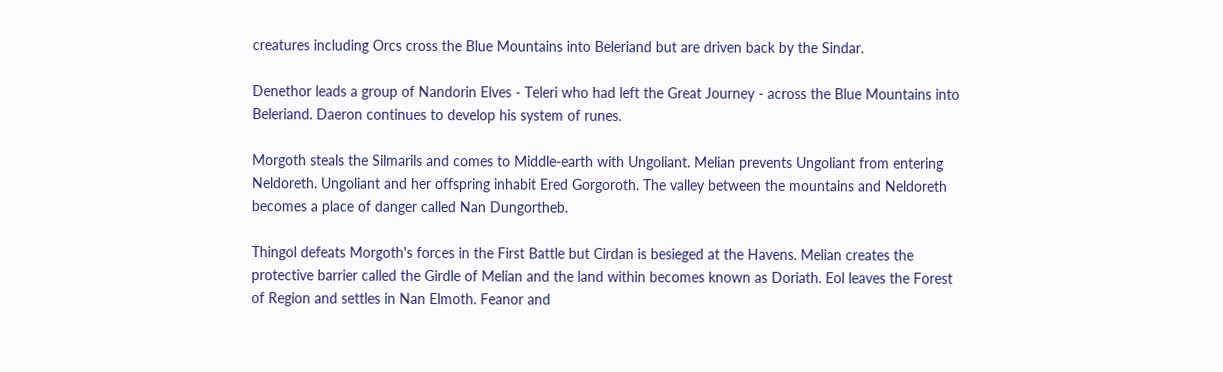creatures including Orcs cross the Blue Mountains into Beleriand but are driven back by the Sindar.

Denethor leads a group of Nandorin Elves - Teleri who had left the Great Journey - across the Blue Mountains into Beleriand. Daeron continues to develop his system of runes.

Morgoth steals the Silmarils and comes to Middle-earth with Ungoliant. Melian prevents Ungoliant from entering Neldoreth. Ungoliant and her offspring inhabit Ered Gorgoroth. The valley between the mountains and Neldoreth becomes a place of danger called Nan Dungortheb.

Thingol defeats Morgoth's forces in the First Battle but Cirdan is besieged at the Havens. Melian creates the protective barrier called the Girdle of Melian and the land within becomes known as Doriath. Eol leaves the Forest of Region and settles in Nan Elmoth. Feanor and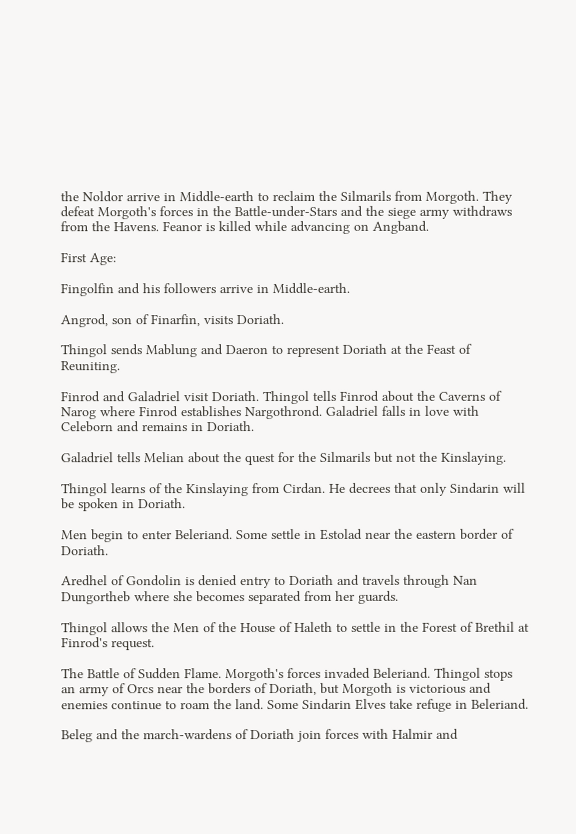the Noldor arrive in Middle-earth to reclaim the Silmarils from Morgoth. They defeat Morgoth's forces in the Battle-under-Stars and the siege army withdraws from the Havens. Feanor is killed while advancing on Angband.

First Age:

Fingolfin and his followers arrive in Middle-earth.

Angrod, son of Finarfin, visits Doriath.

Thingol sends Mablung and Daeron to represent Doriath at the Feast of Reuniting.

Finrod and Galadriel visit Doriath. Thingol tells Finrod about the Caverns of Narog where Finrod establishes Nargothrond. Galadriel falls in love with Celeborn and remains in Doriath.

Galadriel tells Melian about the quest for the Silmarils but not the Kinslaying.

Thingol learns of the Kinslaying from Cirdan. He decrees that only Sindarin will be spoken in Doriath.

Men begin to enter Beleriand. Some settle in Estolad near the eastern border of Doriath.

Aredhel of Gondolin is denied entry to Doriath and travels through Nan Dungortheb where she becomes separated from her guards.

Thingol allows the Men of the House of Haleth to settle in the Forest of Brethil at Finrod's request.

The Battle of Sudden Flame. Morgoth's forces invaded Beleriand. Thingol stops an army of Orcs near the borders of Doriath, but Morgoth is victorious and enemies continue to roam the land. Some Sindarin Elves take refuge in Beleriand.

Beleg and the march-wardens of Doriath join forces with Halmir and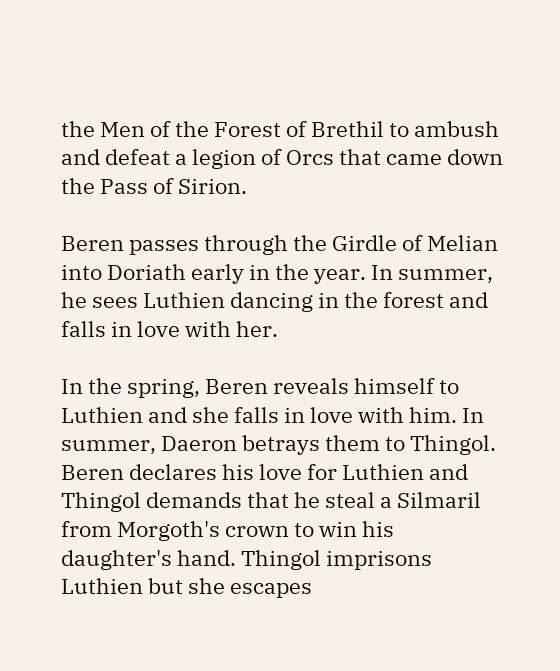the Men of the Forest of Brethil to ambush and defeat a legion of Orcs that came down the Pass of Sirion.

Beren passes through the Girdle of Melian into Doriath early in the year. In summer, he sees Luthien dancing in the forest and falls in love with her.

In the spring, Beren reveals himself to Luthien and she falls in love with him. In summer, Daeron betrays them to Thingol. Beren declares his love for Luthien and Thingol demands that he steal a Silmaril from Morgoth's crown to win his daughter's hand. Thingol imprisons Luthien but she escapes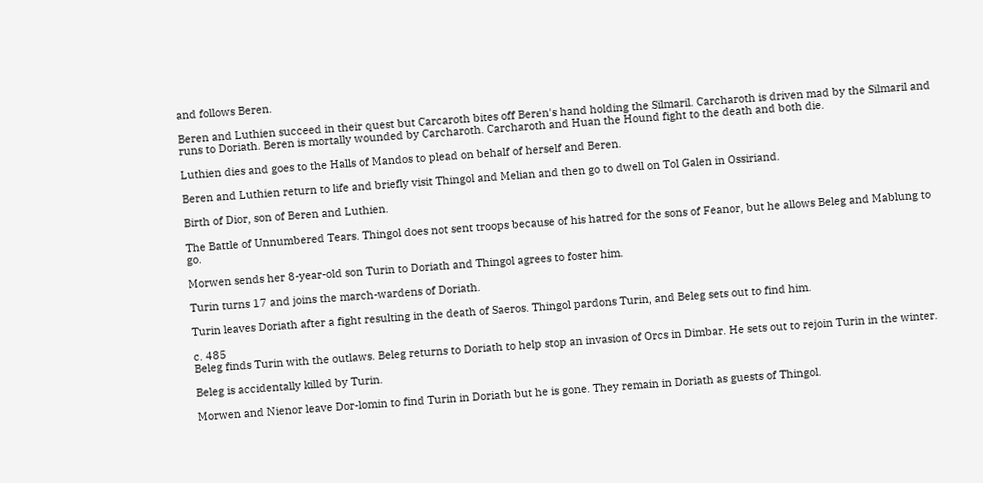and follows Beren.

Beren and Luthien succeed in their quest but Carcaroth bites off Beren's hand holding the Silmaril. Carcharoth is driven mad by the Silmaril and runs to Doriath. Beren is mortally wounded by Carcharoth. Carcharoth and Huan the Hound fight to the death and both die.

Luthien dies and goes to the Halls of Mandos to plead on behalf of herself and Beren.

Beren and Luthien return to life and briefly visit Thingol and Melian and then go to dwell on Tol Galen in Ossiriand.

Birth of Dior, son of Beren and Luthien.

The Battle of Unnumbered Tears. Thingol does not sent troops because of his hatred for the sons of Feanor, but he allows Beleg and Mablung to go.

Morwen sends her 8-year-old son Turin to Doriath and Thingol agrees to foster him.

Turin turns 17 and joins the march-wardens of Doriath.

Turin leaves Doriath after a fight resulting in the death of Saeros. Thingol pardons Turin, and Beleg sets out to find him.

c. 485
Beleg finds Turin with the outlaws. Beleg returns to Doriath to help stop an invasion of Orcs in Dimbar. He sets out to rejoin Turin in the winter.

Beleg is accidentally killed by Turin.

Morwen and Nienor leave Dor-lomin to find Turin in Doriath but he is gone. They remain in Doriath as guests of Thingol.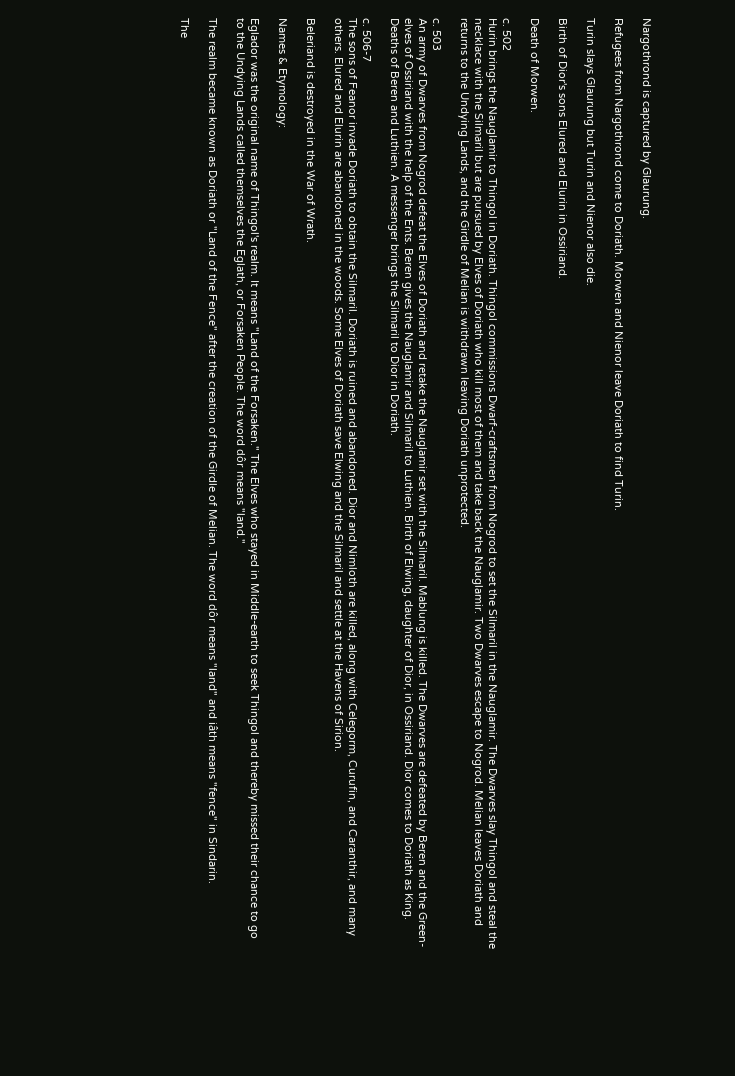Nargothrond is captured by Glaurung.

Refugees from Nargothrond come to Doriath. Morwen and Nienor leave Doriath to find Turin.

Turin slays Glaurung but Turin and Nienor also die.

Birth of Dior's sons Elured and Elurin in Ossiriand.

Death of Morwen.

c. 502
Hurin brings the Nauglamir to Thingol in Doriath. Thingol commissions Dwarf-craftsmen from Nogrod to set the Silmaril in the Nauglamir. The Dwarves slay Thingol and steal the necklace with the Silmaril but are pursued by Elves of Doriath who kill most of them and take back the Nauglamir. Two Dwarves escape to Nogrod. Melian leaves Doriath and returns to the Undying Lands, and the Girdle of Melian is withdrawn leaving Doriath unprotected.

c. 503
An army of Dwarves from Nogrod defeat the Elves of Doriath and retake the Nauglamir set with the Silmaril. Mablung is killed. The Dwarves are defeated by Beren and the Green-elves of Ossiriand with the help of the Ents. Beren gives the Nauglamir and Silmaril to Luthien. Birth of Elwing, daughter of Dior, in Ossiriand. Dior comes to Doriath as King. Deaths of Beren and Luthien. A messenger brings the Silmaril to Dior in Doriath.

c. 506-7
The sons of Feanor invade Doriath to obtain the Silmaril. Doriath is ruined and abandoned. Dior and Nimloth are killed, along with Celegorm, Curufin, and Caranthir, and many others. Elured and Elurin are abandoned in the woods. Some Elves of Doriath save Elwing and the Silmaril and settle at the Havens of Sirion.

Beleriand is destroyed in the War of Wrath.

Names & Etymology:

Eglador was the original name of Thingol's realm. It means "Land of the Forsaken." The Elves who stayed in Middle-earth to seek Thingol and thereby missed their chance to go to the Undying Lands called themselves the Eglath, or Forsaken People. The word dôr means "land."

The realm became known as Doriath or "Land of the Fence" after the creation of the Girdle of Melian. The word dôr means "land" and iâth means "fence" in Sindarin.

The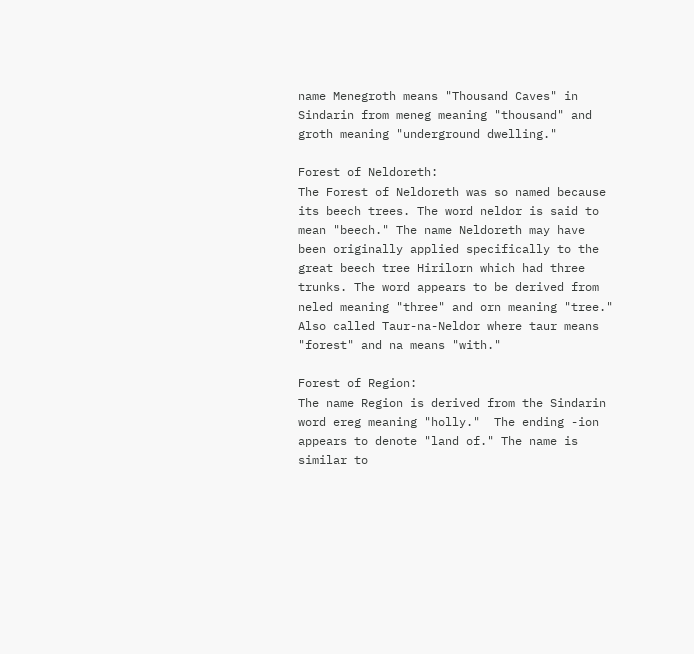name Menegroth means "Thousand Caves" in Sindarin from meneg meaning "thousand" and groth meaning "underground dwelling."

Forest of Neldoreth:
The Forest of Neldoreth was so named because its beech trees. The word neldor is said to mean "beech." The name Neldoreth may have been originally applied specifically to the great beech tree Hirilorn which had three trunks. The word appears to be derived from neled meaning "three" and orn meaning "tree." Also called Taur-na-Neldor where taur means "forest" and na means "with."

Forest of Region:
The name Region is derived from the Sindarin word ereg meaning "holly."  The ending -ion appears to denote "land of." The name is similar to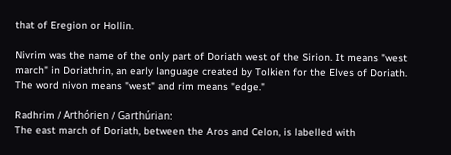that of Eregion or Hollin.

Nivrim was the name of the only part of Doriath west of the Sirion. It means "west march" in Doriathrin, an early language created by Tolkien for the Elves of Doriath. The word nivon means "west" and rim means "edge."

Radhrim / Arthórien / Garthúrian:
The east march of Doriath, between the Aros and Celon, is labelled with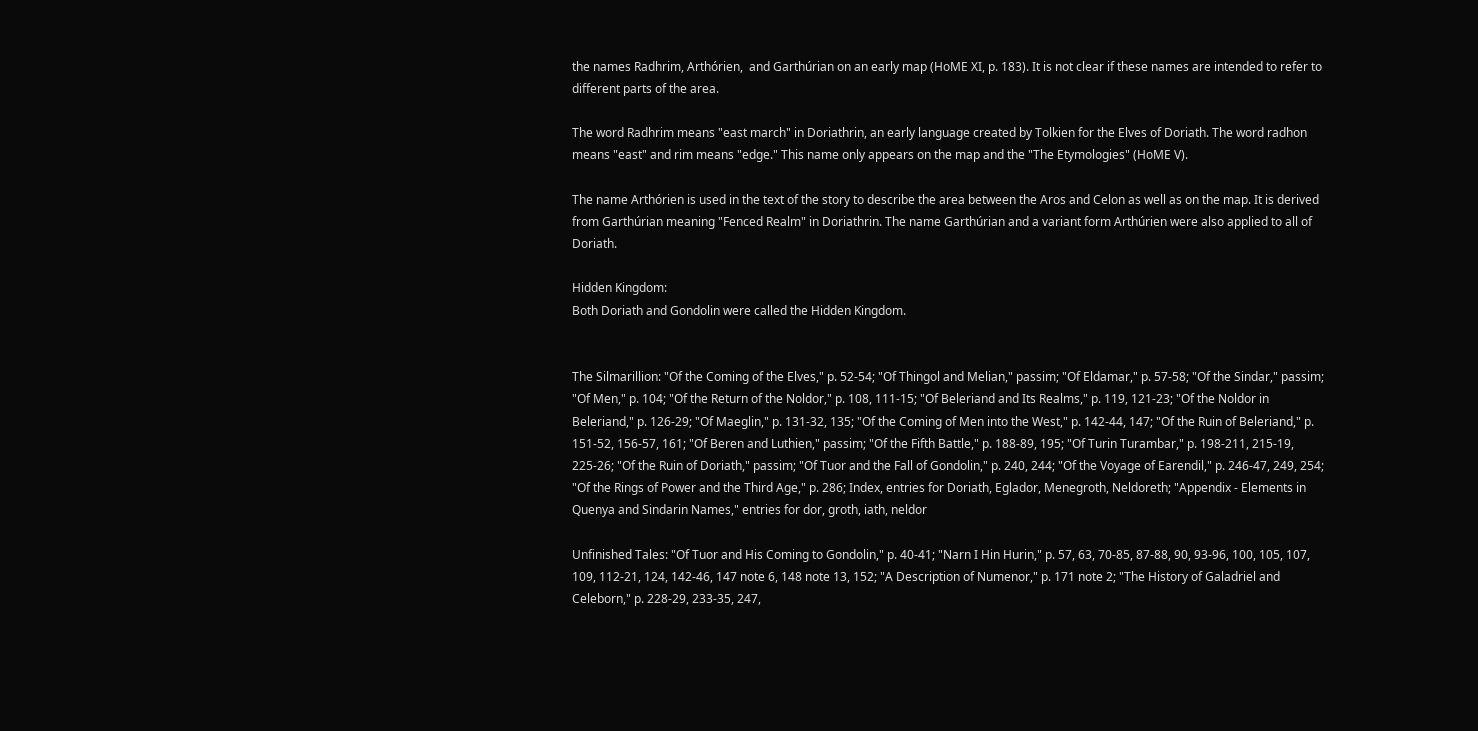the names Radhrim, Arthórien,  and Garthúrian on an early map (HoME XI, p. 183). It is not clear if these names are intended to refer to different parts of the area.

The word Radhrim means "east march" in Doriathrin, an early language created by Tolkien for the Elves of Doriath. The word radhon means "east" and rim means "edge." This name only appears on the map and the "The Etymologies" (HoME V).

The name Arthórien is used in the text of the story to describe the area between the Aros and Celon as well as on the map. It is derived from Garthúrian meaning "Fenced Realm" in Doriathrin. The name Garthúrian and a variant form Arthúrien were also applied to all of Doriath.

Hidden Kingdom:
Both Doriath and Gondolin were called the Hidden Kingdom.


The Silmarillion: "Of the Coming of the Elves," p. 52-54; "Of Thingol and Melian," passim; "Of Eldamar," p. 57-58; "Of the Sindar," passim; "Of Men," p. 104; "Of the Return of the Noldor," p. 108, 111-15; "Of Beleriand and Its Realms," p. 119, 121-23; "Of the Noldor in Beleriand," p. 126-29; "Of Maeglin," p. 131-32, 135; "Of the Coming of Men into the West," p. 142-44, 147; "Of the Ruin of Beleriand," p. 151-52, 156-57, 161; "Of Beren and Luthien," passim; "Of the Fifth Battle," p. 188-89, 195; "Of Turin Turambar," p. 198-211, 215-19, 225-26; "Of the Ruin of Doriath," passim; "Of Tuor and the Fall of Gondolin," p. 240, 244; "Of the Voyage of Earendil," p. 246-47, 249, 254; "Of the Rings of Power and the Third Age," p. 286; Index, entries for Doriath, Eglador, Menegroth, Neldoreth; "Appendix - Elements in Quenya and Sindarin Names," entries for dor, groth, iath, neldor

Unfinished Tales: "Of Tuor and His Coming to Gondolin," p. 40-41; "Narn I Hin Hurin," p. 57, 63, 70-85, 87-88, 90, 93-96, 100, 105, 107, 109, 112-21, 124, 142-46, 147 note 6, 148 note 13, 152; "A Description of Numenor," p. 171 note 2; "The History of Galadriel and Celeborn," p. 228-29, 233-35, 247,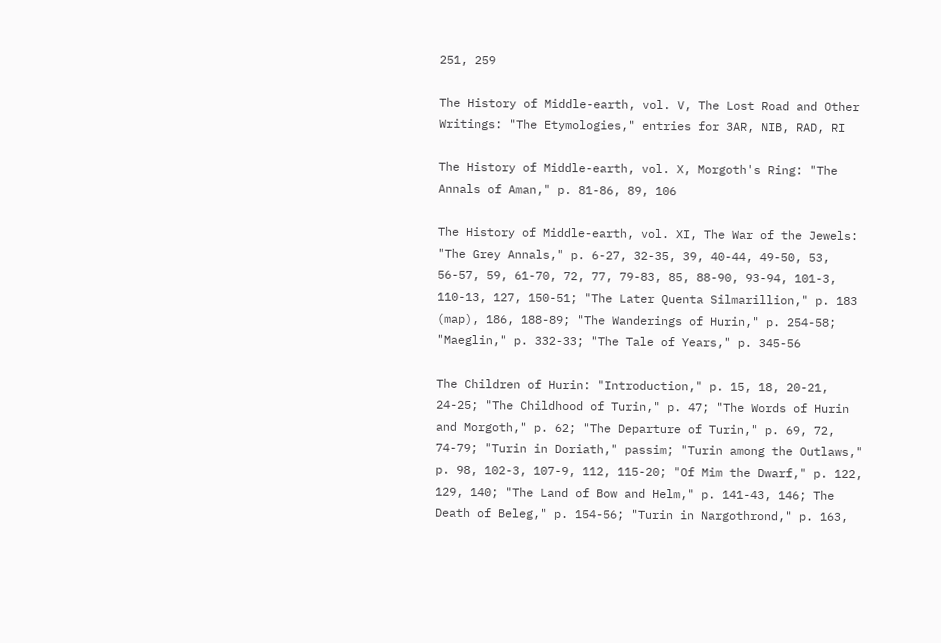251, 259

The History of Middle-earth, vol. V, The Lost Road and Other Writings: "The Etymologies," entries for 3AR, NIB, RAD, RI

The History of Middle-earth, vol. X, Morgoth's Ring: "The Annals of Aman," p. 81-86, 89, 106

The History of Middle-earth, vol. XI, The War of the Jewels: "The Grey Annals," p. 6-27, 32-35, 39, 40-44, 49-50, 53, 56-57, 59, 61-70, 72, 77, 79-83, 85, 88-90, 93-94, 101-3, 110-13, 127, 150-51; "The Later Quenta Silmarillion," p. 183 (map), 186, 188-89; "The Wanderings of Hurin," p. 254-58; "Maeglin," p. 332-33; "The Tale of Years," p. 345-56

The Children of Hurin: "Introduction," p. 15, 18, 20-21, 24-25; "The Childhood of Turin," p. 47; "The Words of Hurin and Morgoth," p. 62; "The Departure of Turin," p. 69, 72, 74-79; "Turin in Doriath," passim; "Turin among the Outlaws," p. 98, 102-3, 107-9, 112, 115-20; "Of Mim the Dwarf," p. 122, 129, 140; "The Land of Bow and Helm," p. 141-43, 146; The Death of Beleg," p. 154-56; "Turin in Nargothrond," p. 163,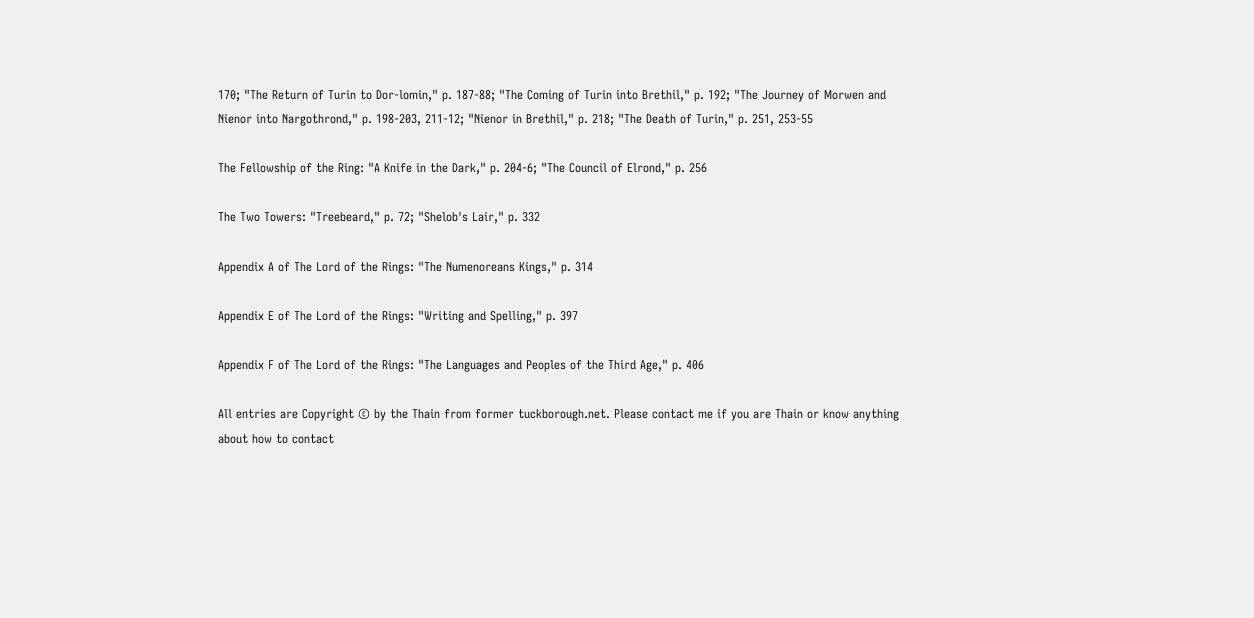170; "The Return of Turin to Dor-lomin," p. 187-88; "The Coming of Turin into Brethil," p. 192; "The Journey of Morwen and Nienor into Nargothrond," p. 198-203, 211-12; "Nienor in Brethil," p. 218; "The Death of Turin," p. 251, 253-55

The Fellowship of the Ring: "A Knife in the Dark," p. 204-6; "The Council of Elrond," p. 256

The Two Towers: "Treebeard," p. 72; "Shelob's Lair," p. 332

Appendix A of The Lord of the Rings: "The Numenoreans Kings," p. 314

Appendix E of The Lord of the Rings: "Writing and Spelling," p. 397

Appendix F of The Lord of the Rings: "The Languages and Peoples of the Third Age," p. 406

All entries are Copyright © by the Thain from former tuckborough.net. Please contact me if you are Thain or know anything about how to contact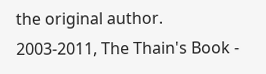the original author. 2003-2011, The Thain's Book -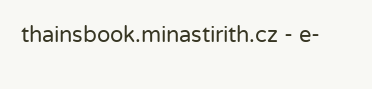thainsbook.minastirith.cz - e-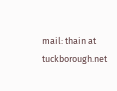mail: thain at tuckborough.net